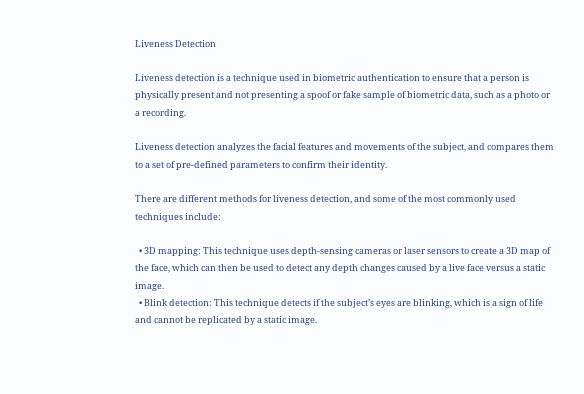Liveness Detection

Liveness detection is a technique used in biometric authentication to ensure that a person is physically present and not presenting a spoof or fake sample of biometric data, such as a photo or a recording.

Liveness detection analyzes the facial features and movements of the subject, and compares them to a set of pre-defined parameters to confirm their identity.

There are different methods for liveness detection, and some of the most commonly used techniques include:

  • 3D mapping: This technique uses depth-sensing cameras or laser sensors to create a 3D map of the face, which can then be used to detect any depth changes caused by a live face versus a static image.
  • Blink detection: This technique detects if the subject’s eyes are blinking, which is a sign of life and cannot be replicated by a static image.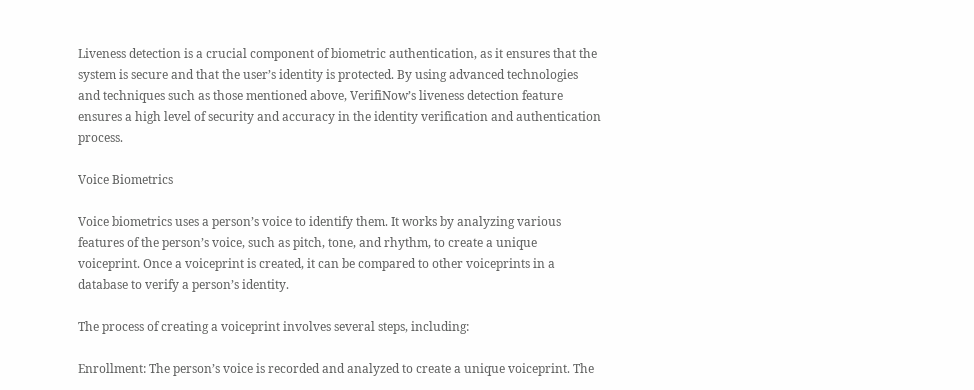Liveness detection is a crucial component of biometric authentication, as it ensures that the system is secure and that the user’s identity is protected. By using advanced technologies and techniques such as those mentioned above, VerifiNow’s liveness detection feature ensures a high level of security and accuracy in the identity verification and authentication process.

Voice Biometrics

Voice biometrics uses a person’s voice to identify them. It works by analyzing various features of the person’s voice, such as pitch, tone, and rhythm, to create a unique voiceprint. Once a voiceprint is created, it can be compared to other voiceprints in a database to verify a person’s identity.

The process of creating a voiceprint involves several steps, including:

Enrollment: The person’s voice is recorded and analyzed to create a unique voiceprint. The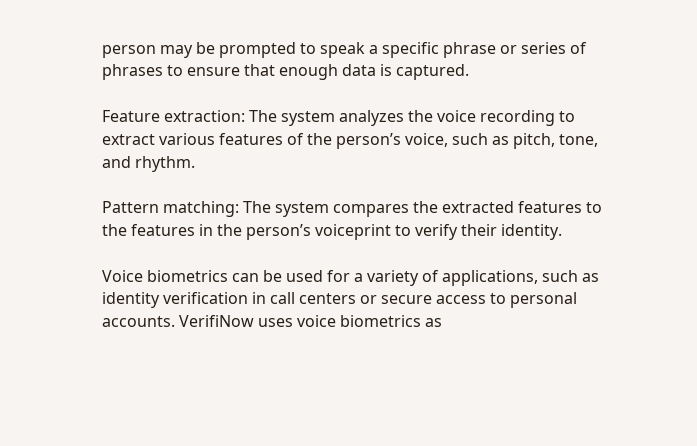person may be prompted to speak a specific phrase or series of phrases to ensure that enough data is captured.

Feature extraction: The system analyzes the voice recording to extract various features of the person’s voice, such as pitch, tone, and rhythm.

Pattern matching: The system compares the extracted features to the features in the person’s voiceprint to verify their identity.

Voice biometrics can be used for a variety of applications, such as identity verification in call centers or secure access to personal accounts. VerifiNow uses voice biometrics as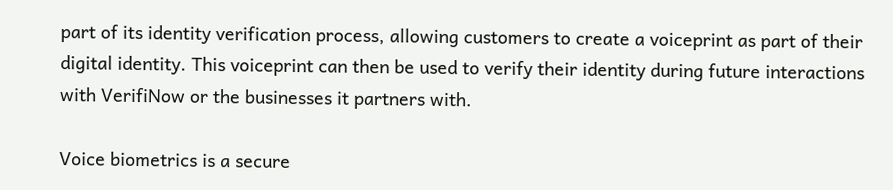part of its identity verification process, allowing customers to create a voiceprint as part of their digital identity. This voiceprint can then be used to verify their identity during future interactions with VerifiNow or the businesses it partners with.

Voice biometrics is a secure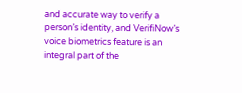and accurate way to verify a person’s identity, and VerifiNow’s voice biometrics feature is an integral part of the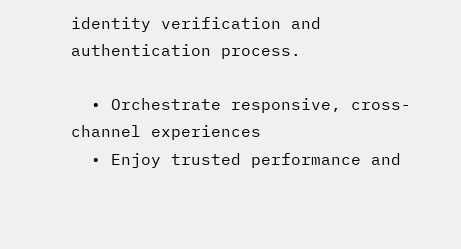identity verification and authentication process.

  • Orchestrate responsive, cross-channel experiences
  • Enjoy trusted performance and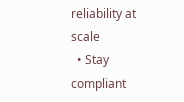reliability at scale
  • Stay compliant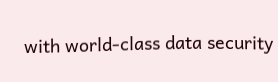with world-class data security